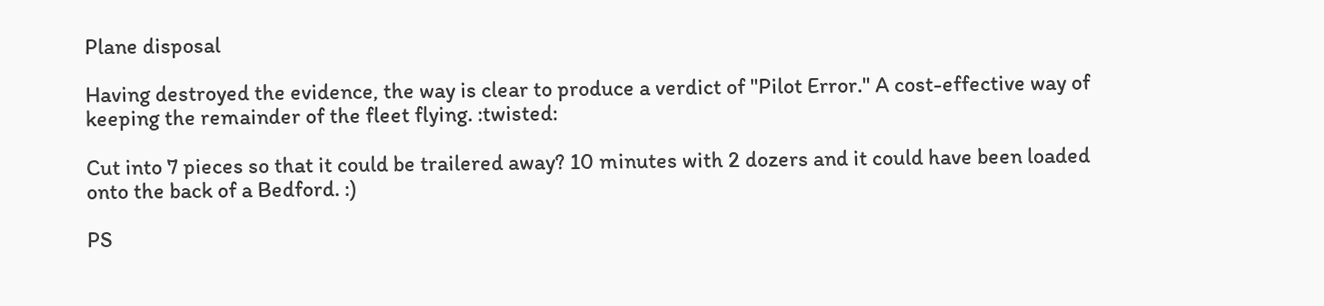Plane disposal

Having destroyed the evidence, the way is clear to produce a verdict of "Pilot Error." A cost-effective way of keeping the remainder of the fleet flying. :twisted:

Cut into 7 pieces so that it could be trailered away? 10 minutes with 2 dozers and it could have been loaded onto the back of a Bedford. :)

PS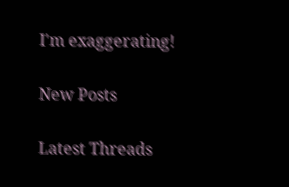I'm exaggerating!

New Posts

Latest Threads